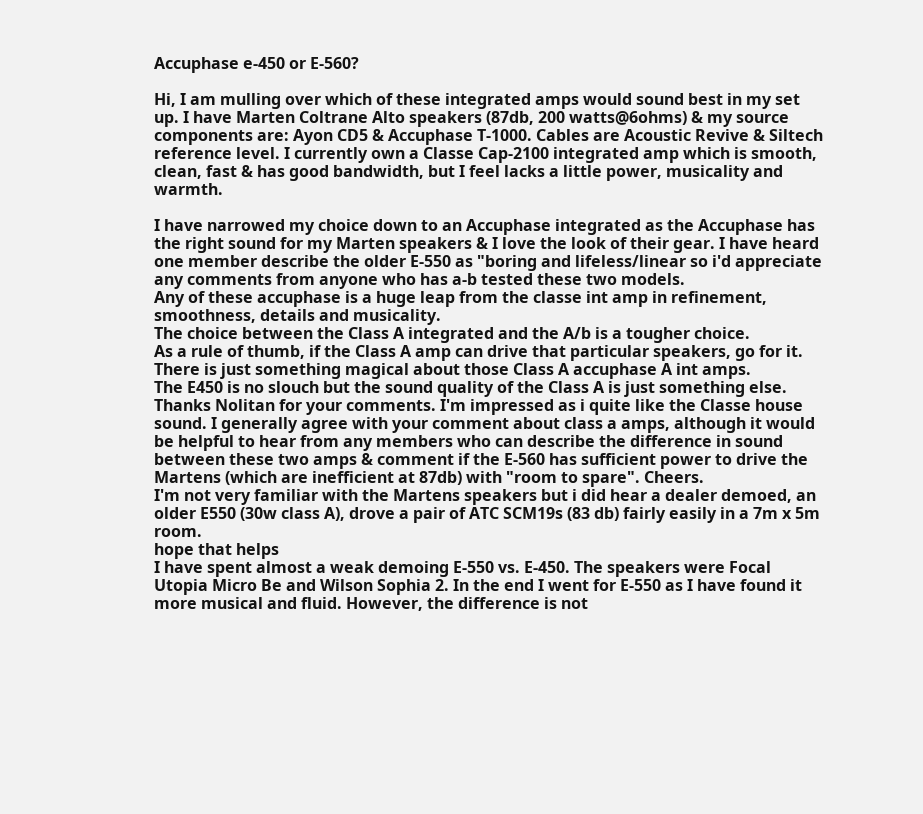Accuphase e-450 or E-560?

Hi, I am mulling over which of these integrated amps would sound best in my set up. I have Marten Coltrane Alto speakers (87db, 200 watts@6ohms) & my source components are: Ayon CD5 & Accuphase T-1000. Cables are Acoustic Revive & Siltech reference level. I currently own a Classe Cap-2100 integrated amp which is smooth, clean, fast & has good bandwidth, but I feel lacks a little power, musicality and warmth.

I have narrowed my choice down to an Accuphase integrated as the Accuphase has the right sound for my Marten speakers & I love the look of their gear. I have heard one member describe the older E-550 as "boring and lifeless/linear so i'd appreciate any comments from anyone who has a-b tested these two models.
Any of these accuphase is a huge leap from the classe int amp in refinement, smoothness, details and musicality.
The choice between the Class A integrated and the A/b is a tougher choice.
As a rule of thumb, if the Class A amp can drive that particular speakers, go for it.
There is just something magical about those Class A accuphase A int amps.
The E450 is no slouch but the sound quality of the Class A is just something else.
Thanks Nolitan for your comments. I'm impressed as i quite like the Classe house sound. I generally agree with your comment about class a amps, although it would be helpful to hear from any members who can describe the difference in sound between these two amps & comment if the E-560 has sufficient power to drive the Martens (which are inefficient at 87db) with "room to spare". Cheers.
I'm not very familiar with the Martens speakers but i did hear a dealer demoed, an older E550 (30w class A), drove a pair of ATC SCM19s (83 db) fairly easily in a 7m x 5m room.
hope that helps
I have spent almost a weak demoing E-550 vs. E-450. The speakers were Focal Utopia Micro Be and Wilson Sophia 2. In the end I went for E-550 as I have found it more musical and fluid. However, the difference is not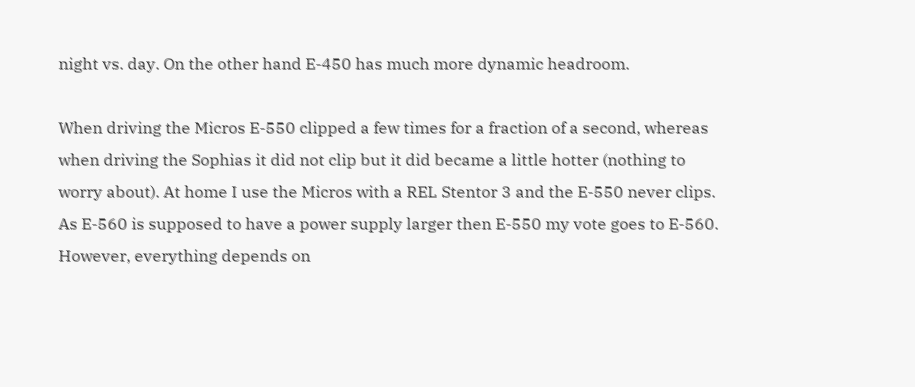night vs. day. On the other hand E-450 has much more dynamic headroom.

When driving the Micros E-550 clipped a few times for a fraction of a second, whereas when driving the Sophias it did not clip but it did became a little hotter (nothing to worry about). At home I use the Micros with a REL Stentor 3 and the E-550 never clips. As E-560 is supposed to have a power supply larger then E-550 my vote goes to E-560. However, everything depends on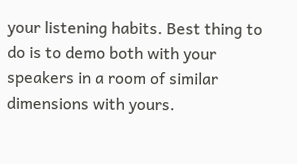your listening habits. Best thing to do is to demo both with your speakers in a room of similar dimensions with yours.